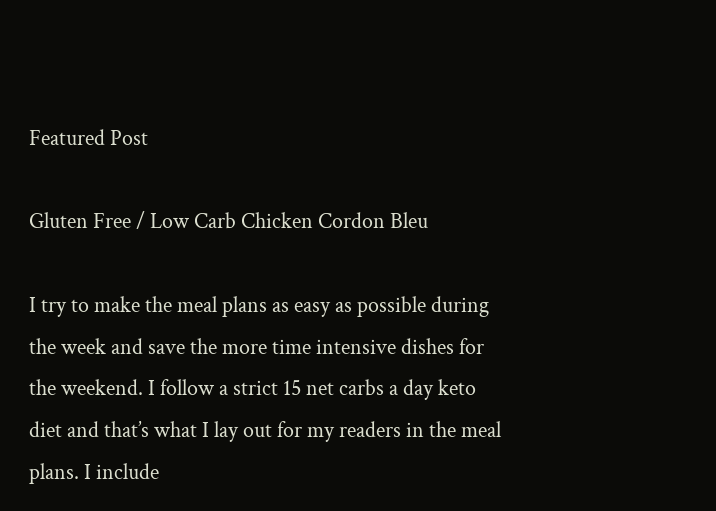Featured Post

Gluten Free / Low Carb Chicken Cordon Bleu

I try to make the meal plans as easy as possible during the week and save the more time intensive dishes for the weekend. I follow a strict 15 net carbs a day keto diet and that’s what I lay out for my readers in the meal plans. I include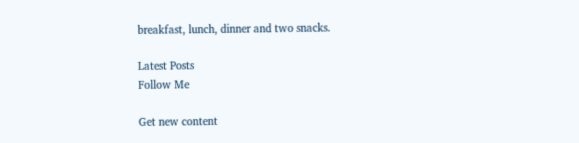breakfast, lunch, dinner and two snacks.

Latest Posts
Follow Me

Get new content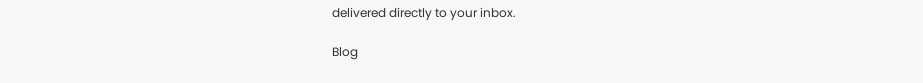delivered directly to your inbox.

Blog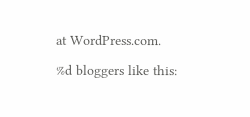at WordPress.com.

%d bloggers like this: